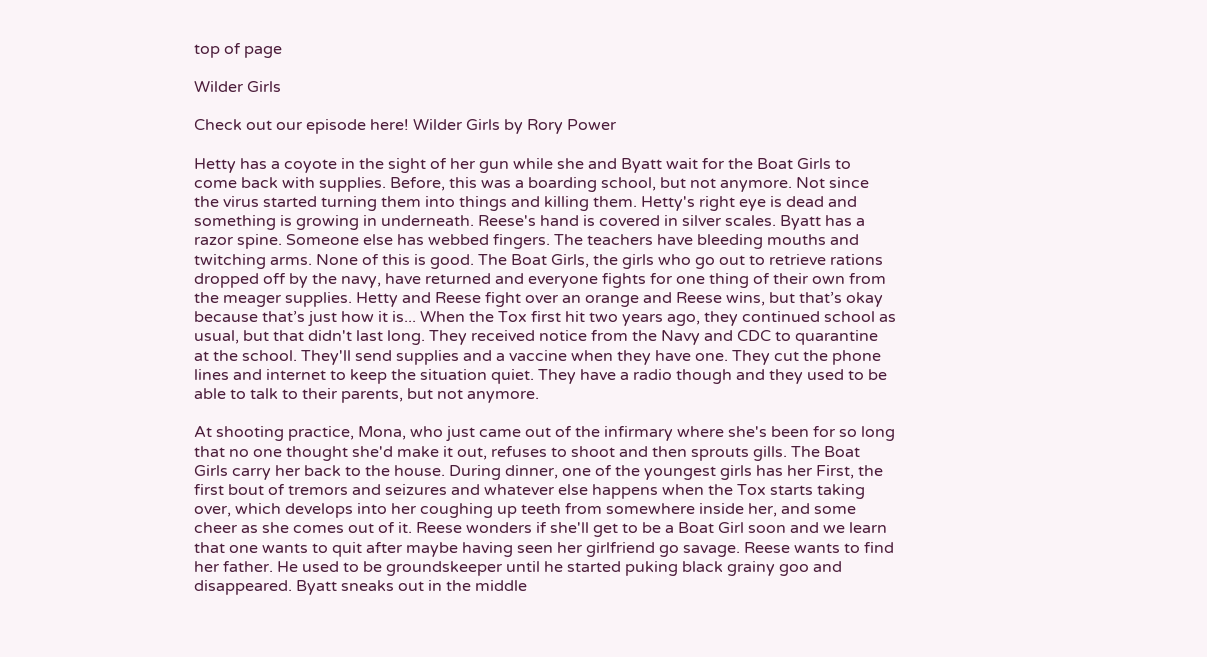top of page

Wilder Girls

Check out our episode here! Wilder Girls by Rory Power

Hetty has a coyote in the sight of her gun while she and Byatt wait for the Boat Girls to come back with supplies. Before, this was a boarding school, but not anymore. Not since the virus started turning them into things and killing them. Hetty's right eye is dead and something is growing in underneath. Reese's hand is covered in silver scales. Byatt has a razor spine. Someone else has webbed fingers. The teachers have bleeding mouths and twitching arms. None of this is good. The Boat Girls, the girls who go out to retrieve rations dropped off by the navy, have returned and everyone fights for one thing of their own from the meager supplies. Hetty and Reese fight over an orange and Reese wins, but that’s okay because that’s just how it is... When the Tox first hit two years ago, they continued school as usual, but that didn't last long. They received notice from the Navy and CDC to quarantine at the school. They'll send supplies and a vaccine when they have one. They cut the phone lines and internet to keep the situation quiet. They have a radio though and they used to be able to talk to their parents, but not anymore.

At shooting practice, Mona, who just came out of the infirmary where she's been for so long that no one thought she'd make it out, refuses to shoot and then sprouts gills. The Boat Girls carry her back to the house. During dinner, one of the youngest girls has her First, the first bout of tremors and seizures and whatever else happens when the Tox starts taking over, which develops into her coughing up teeth from somewhere inside her, and some cheer as she comes out of it. Reese wonders if she'll get to be a Boat Girl soon and we learn that one wants to quit after maybe having seen her girlfriend go savage. Reese wants to find her father. He used to be groundskeeper until he started puking black grainy goo and disappeared. Byatt sneaks out in the middle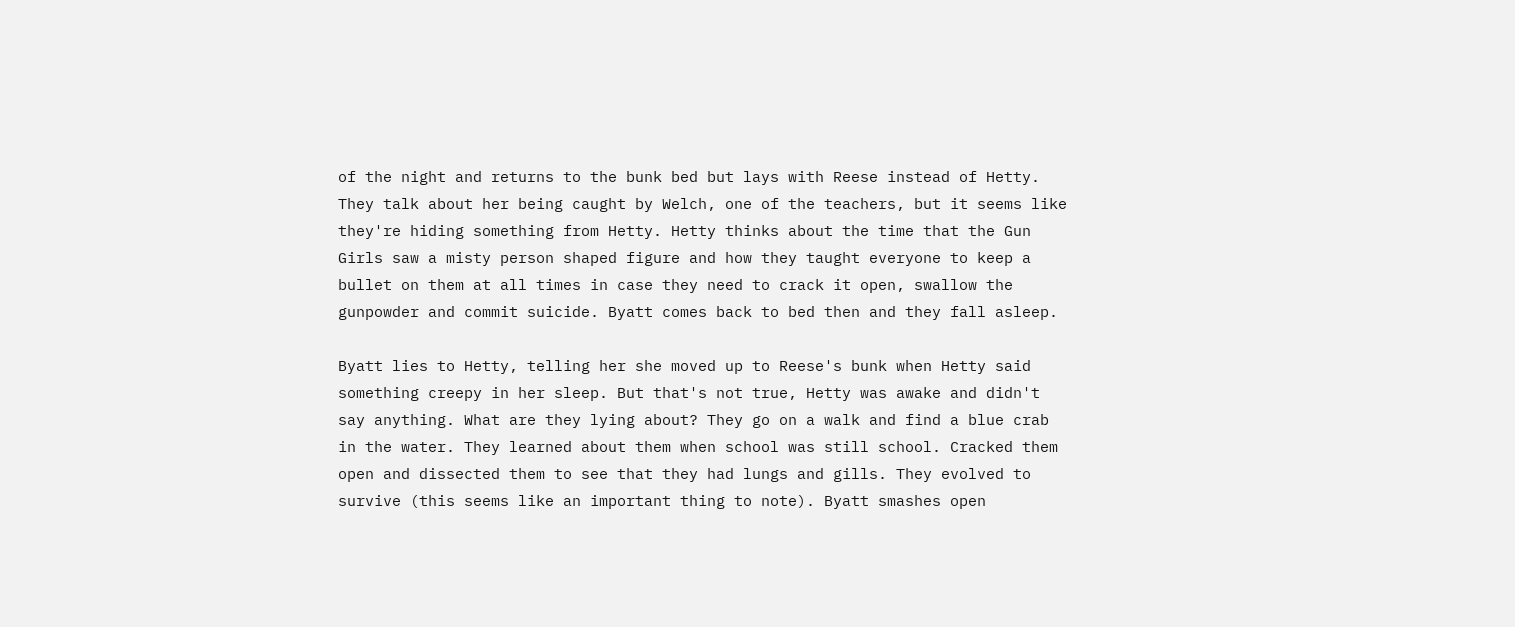of the night and returns to the bunk bed but lays with Reese instead of Hetty. They talk about her being caught by Welch, one of the teachers, but it seems like they're hiding something from Hetty. Hetty thinks about the time that the Gun Girls saw a misty person shaped figure and how they taught everyone to keep a bullet on them at all times in case they need to crack it open, swallow the gunpowder and commit suicide. Byatt comes back to bed then and they fall asleep.

Byatt lies to Hetty, telling her she moved up to Reese's bunk when Hetty said something creepy in her sleep. But that's not true, Hetty was awake and didn't say anything. What are they lying about? They go on a walk and find a blue crab in the water. They learned about them when school was still school. Cracked them open and dissected them to see that they had lungs and gills. They evolved to survive (this seems like an important thing to note). Byatt smashes open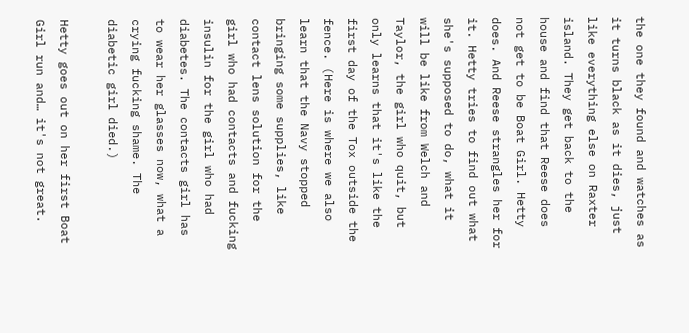the one they found and watches as it turns black as it dies, just like everything else on Raxter island. They get back to the house and find that Reese does not get to be Boat Girl. Hetty does. And Reese strangles her for it. Hetty tries to find out what she's supposed to do, what it will be like from Welch and Taylor, the girl who quit, but only learns that it's like the first day of the Tox outside the fence. (Here is where we also learn that the Navy stopped bringing some supplies, like contact lens solution for the girl who had contacts and fucking insulin for the girl who had diabetes. The contacts girl has to wear her glasses now, what a crying fucking shame. The diabetic girl died.)

Hetty goes out on her first Boat Girl run and… it's not great.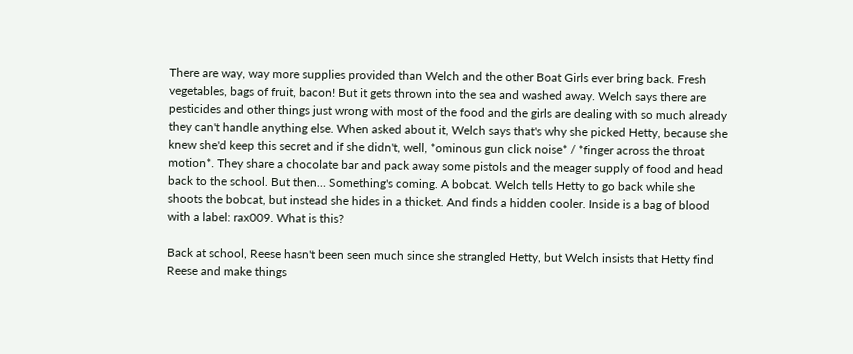There are way, way more supplies provided than Welch and the other Boat Girls ever bring back. Fresh vegetables, bags of fruit, bacon! But it gets thrown into the sea and washed away. Welch says there are pesticides and other things just wrong with most of the food and the girls are dealing with so much already they can't handle anything else. When asked about it, Welch says that's why she picked Hetty, because she knew she'd keep this secret and if she didn't, well, *ominous gun click noise* / *finger across the throat motion*. They share a chocolate bar and pack away some pistols and the meager supply of food and head back to the school. But then… Something's coming. A bobcat. Welch tells Hetty to go back while she shoots the bobcat, but instead she hides in a thicket. And finds a hidden cooler. Inside is a bag of blood with a label: rax009. What is this?

Back at school, Reese hasn't been seen much since she strangled Hetty, but Welch insists that Hetty find Reese and make things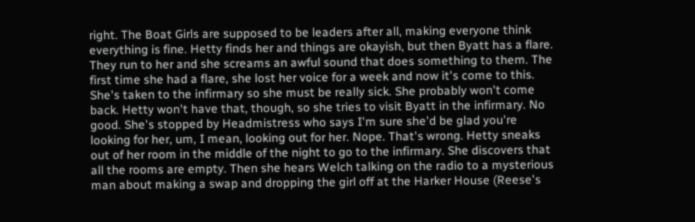right. The Boat Girls are supposed to be leaders after all, making everyone think everything is fine. Hetty finds her and things are okayish, but then Byatt has a flare. They run to her and she screams an awful sound that does something to them. The first time she had a flare, she lost her voice for a week and now it's come to this. She's taken to the infirmary so she must be really sick. She probably won't come back. Hetty won't have that, though, so she tries to visit Byatt in the infirmary. No good. She's stopped by Headmistress who says I'm sure she'd be glad you're looking for her, um, I mean, looking out for her. Nope. That's wrong. Hetty sneaks out of her room in the middle of the night to go to the infirmary. She discovers that all the rooms are empty. Then she hears Welch talking on the radio to a mysterious man about making a swap and dropping the girl off at the Harker House (Reese's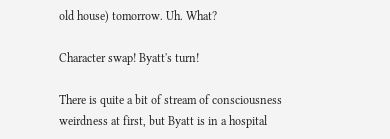old house) tomorrow. Uh. What?

Character swap! Byatt's turn!

There is quite a bit of stream of consciousness weirdness at first, but Byatt is in a hospital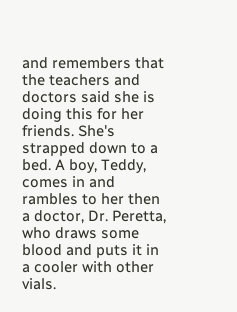and remembers that the teachers and doctors said she is doing this for her friends. She's strapped down to a bed. A boy, Teddy, comes in and rambles to her then a doctor, Dr. Peretta, who draws some blood and puts it in a cooler with other vials.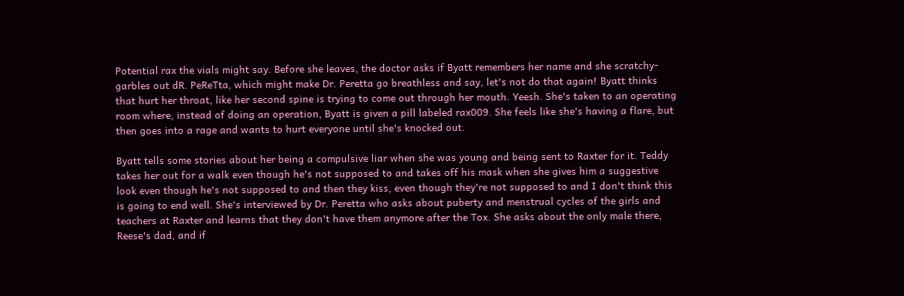Potential rax the vials might say. Before she leaves, the doctor asks if Byatt remembers her name and she scratchy-garbles out dR. PeReTta, which might make Dr. Peretta go breathless and say, let's not do that again! Byatt thinks that hurt her throat, like her second spine is trying to come out through her mouth. Yeesh. She's taken to an operating room where, instead of doing an operation, Byatt is given a pill labeled rax009. She feels like she's having a flare, but then goes into a rage and wants to hurt everyone until she's knocked out.

Byatt tells some stories about her being a compulsive liar when she was young and being sent to Raxter for it. Teddy takes her out for a walk even though he's not supposed to and takes off his mask when she gives him a suggestive look even though he's not supposed to and then they kiss, even though they're not supposed to and I don't think this is going to end well. She's interviewed by Dr. Peretta who asks about puberty and menstrual cycles of the girls and teachers at Raxter and learns that they don't have them anymore after the Tox. She asks about the only male there, Reese's dad, and if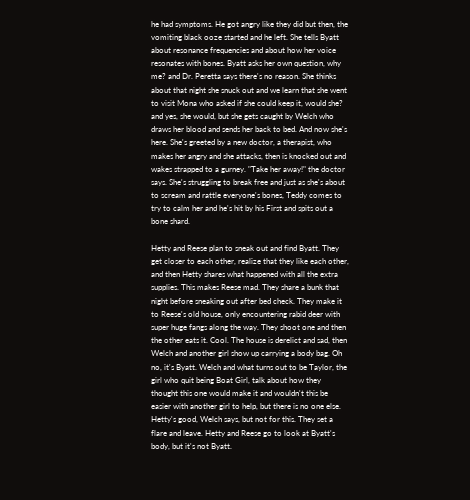he had symptoms. He got angry like they did but then, the vomiting black ooze started and he left. She tells Byatt about resonance frequencies and about how her voice resonates with bones. Byatt asks her own question, why me? and Dr. Peretta says there's no reason. She thinks about that night she snuck out and we learn that she went to visit Mona who asked if she could keep it, would she? and yes, she would, but she gets caught by Welch who draws her blood and sends her back to bed. And now she's here. She's greeted by a new doctor, a therapist, who makes her angry and she attacks, then is knocked out and wakes strapped to a gurney. "Take her away!" the doctor says. She's struggling to break free and just as she's about to scream and rattle everyone's bones, Teddy comes to try to calm her and he's hit by his First and spits out a bone shard.

Hetty and Reese plan to sneak out and find Byatt. They get closer to each other, realize that they like each other, and then Hetty shares what happened with all the extra supplies. This makes Reese mad. They share a bunk that night before sneaking out after bed check. They make it to Reese's old house, only encountering rabid deer with super huge fangs along the way. They shoot one and then the other eats it. Cool. The house is derelict and sad, then Welch and another girl show up carrying a body bag. Oh no, it's Byatt. Welch and what turns out to be Taylor, the girl who quit being Boat Girl, talk about how they thought this one would make it and wouldn't this be easier with another girl to help, but there is no one else. Hetty's good, Welch says, but not for this. They set a flare and leave. Hetty and Reese go to look at Byatt's body, but it's not Byatt.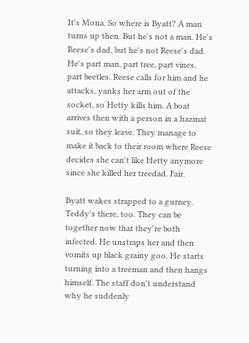It's Mona. So where is Byatt? A man turns up then. But he's not a man. He's Reese's dad, but he's not Reese's dad. He's part man, part tree, part vines, part beetles. Reese calls for him and he attacks, yanks her arm out of the socket, so Hetty kills him. A boat arrives then with a person in a hazmat suit, so they leave. They manage to make it back to their room where Reese decides she can't like Hetty anymore since she killed her treedad. Fair.

Byatt wakes strapped to a gurney. Teddy's there, too. They can be together now that they're both infected. He unstraps her and then vomits up black grainy goo. He starts turning into a treeman and then hangs himself. The staff don't understand why he suddenly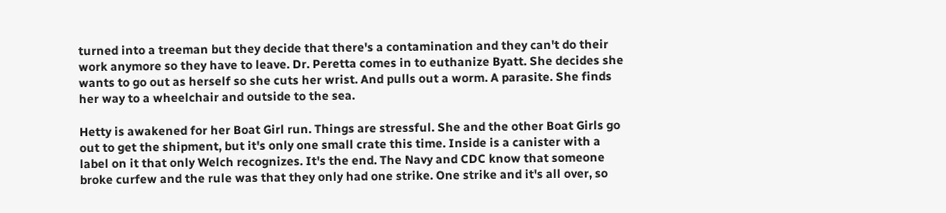turned into a treeman but they decide that there's a contamination and they can't do their work anymore so they have to leave. Dr. Peretta comes in to euthanize Byatt. She decides she wants to go out as herself so she cuts her wrist. And pulls out a worm. A parasite. She finds her way to a wheelchair and outside to the sea.

Hetty is awakened for her Boat Girl run. Things are stressful. She and the other Boat Girls go out to get the shipment, but it's only one small crate this time. Inside is a canister with a label on it that only Welch recognizes. It's the end. The Navy and CDC know that someone broke curfew and the rule was that they only had one strike. One strike and it's all over, so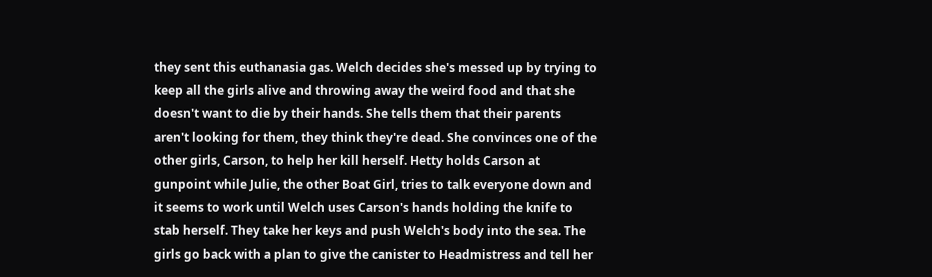they sent this euthanasia gas. Welch decides she's messed up by trying to keep all the girls alive and throwing away the weird food and that she doesn't want to die by their hands. She tells them that their parents aren't looking for them, they think they're dead. She convinces one of the other girls, Carson, to help her kill herself. Hetty holds Carson at gunpoint while Julie, the other Boat Girl, tries to talk everyone down and it seems to work until Welch uses Carson's hands holding the knife to stab herself. They take her keys and push Welch's body into the sea. The girls go back with a plan to give the canister to Headmistress and tell her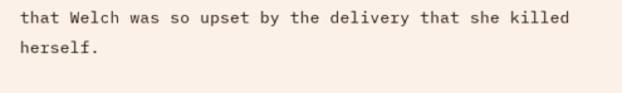that Welch was so upset by the delivery that she killed herself.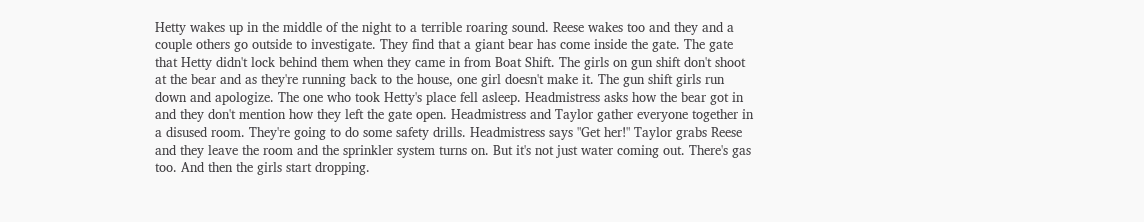Hetty wakes up in the middle of the night to a terrible roaring sound. Reese wakes too and they and a couple others go outside to investigate. They find that a giant bear has come inside the gate. The gate that Hetty didn't lock behind them when they came in from Boat Shift. The girls on gun shift don't shoot at the bear and as they're running back to the house, one girl doesn't make it. The gun shift girls run down and apologize. The one who took Hetty's place fell asleep. Headmistress asks how the bear got in and they don't mention how they left the gate open. Headmistress and Taylor gather everyone together in a disused room. They're going to do some safety drills. Headmistress says "Get her!" Taylor grabs Reese and they leave the room and the sprinkler system turns on. But it's not just water coming out. There's gas too. And then the girls start dropping.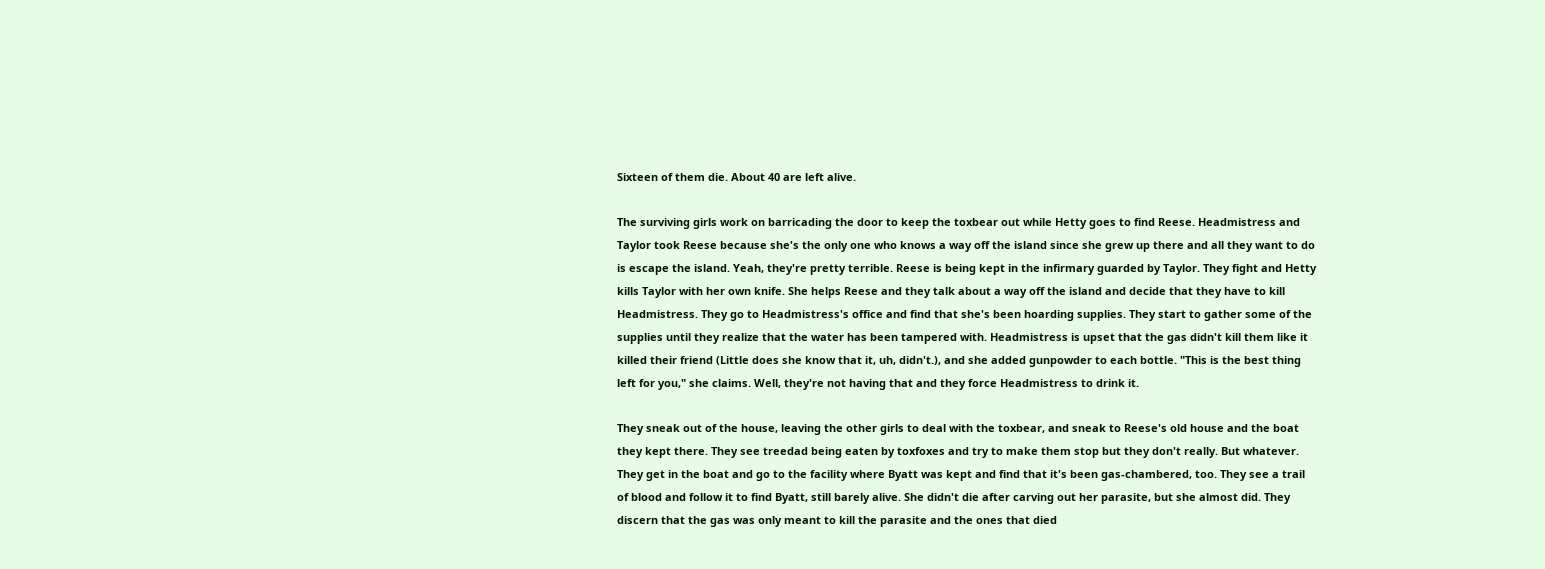Sixteen of them die. About 40 are left alive.

The surviving girls work on barricading the door to keep the toxbear out while Hetty goes to find Reese. Headmistress and Taylor took Reese because she's the only one who knows a way off the island since she grew up there and all they want to do is escape the island. Yeah, they're pretty terrible. Reese is being kept in the infirmary guarded by Taylor. They fight and Hetty kills Taylor with her own knife. She helps Reese and they talk about a way off the island and decide that they have to kill Headmistress. They go to Headmistress's office and find that she's been hoarding supplies. They start to gather some of the supplies until they realize that the water has been tampered with. Headmistress is upset that the gas didn't kill them like it killed their friend (Little does she know that it, uh, didn't.), and she added gunpowder to each bottle. "This is the best thing left for you," she claims. Well, they're not having that and they force Headmistress to drink it.

They sneak out of the house, leaving the other girls to deal with the toxbear, and sneak to Reese's old house and the boat they kept there. They see treedad being eaten by toxfoxes and try to make them stop but they don't really. But whatever. They get in the boat and go to the facility where Byatt was kept and find that it's been gas-chambered, too. They see a trail of blood and follow it to find Byatt, still barely alive. She didn't die after carving out her parasite, but she almost did. They discern that the gas was only meant to kill the parasite and the ones that died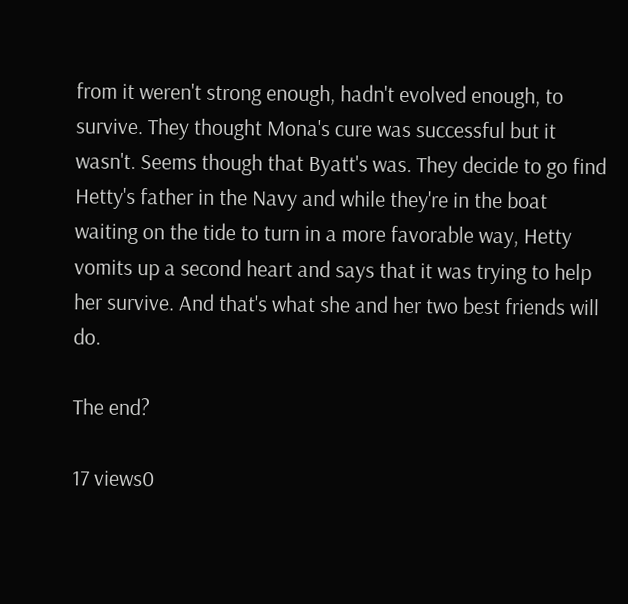from it weren't strong enough, hadn't evolved enough, to survive. They thought Mona's cure was successful but it wasn't. Seems though that Byatt's was. They decide to go find Hetty's father in the Navy and while they're in the boat waiting on the tide to turn in a more favorable way, Hetty vomits up a second heart and says that it was trying to help her survive. And that's what she and her two best friends will do.

The end?

17 views0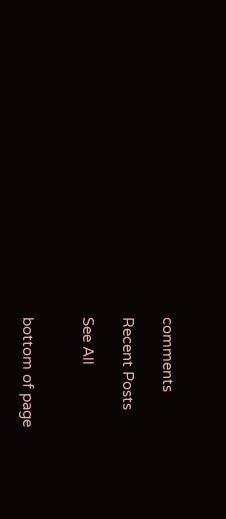comments

Recent Posts

See All


bottom of page